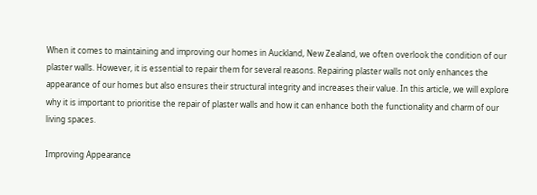When it comes to maintaining and improving our homes in Auckland, New Zealand, we often overlook the condition of our plaster walls. However, it is essential to repair them for several reasons. Repairing plaster walls not only enhances the appearance of our homes but also ensures their structural integrity and increases their value. In this article, we will explore why it is important to prioritise the repair of plaster walls and how it can enhance both the functionality and charm of our living spaces.

Improving Appearance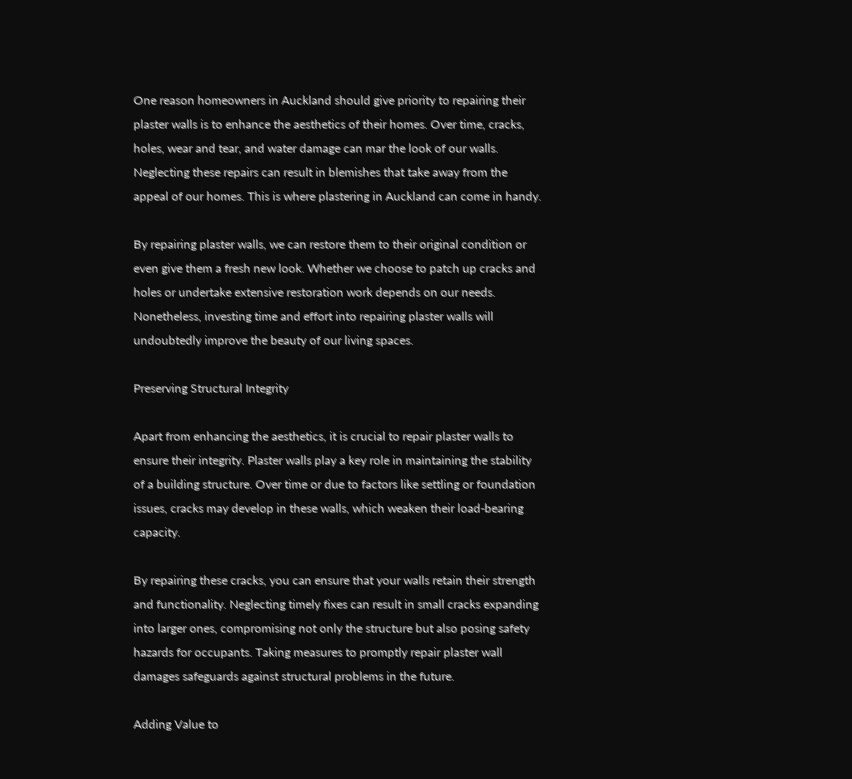One reason homeowners in Auckland should give priority to repairing their plaster walls is to enhance the aesthetics of their homes. Over time, cracks, holes, wear and tear, and water damage can mar the look of our walls. Neglecting these repairs can result in blemishes that take away from the appeal of our homes. This is where plastering in Auckland can come in handy.

By repairing plaster walls, we can restore them to their original condition or even give them a fresh new look. Whether we choose to patch up cracks and holes or undertake extensive restoration work depends on our needs. Nonetheless, investing time and effort into repairing plaster walls will undoubtedly improve the beauty of our living spaces.

Preserving Structural Integrity

Apart from enhancing the aesthetics, it is crucial to repair plaster walls to ensure their integrity. Plaster walls play a key role in maintaining the stability of a building structure. Over time or due to factors like settling or foundation issues, cracks may develop in these walls, which weaken their load-bearing capacity.

By repairing these cracks, you can ensure that your walls retain their strength and functionality. Neglecting timely fixes can result in small cracks expanding into larger ones, compromising not only the structure but also posing safety hazards for occupants. Taking measures to promptly repair plaster wall damages safeguards against structural problems in the future.

Adding Value to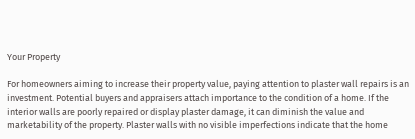Your Property

For homeowners aiming to increase their property value, paying attention to plaster wall repairs is an investment. Potential buyers and appraisers attach importance to the condition of a home. If the interior walls are poorly repaired or display plaster damage, it can diminish the value and marketability of the property. Plaster walls with no visible imperfections indicate that the home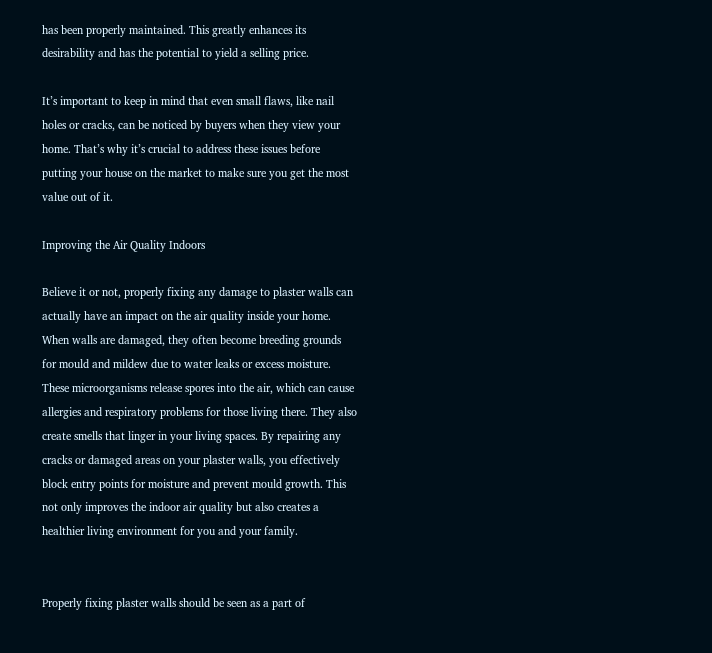has been properly maintained. This greatly enhances its desirability and has the potential to yield a selling price.

It’s important to keep in mind that even small flaws, like nail holes or cracks, can be noticed by buyers when they view your home. That’s why it’s crucial to address these issues before putting your house on the market to make sure you get the most value out of it.

Improving the Air Quality Indoors

Believe it or not, properly fixing any damage to plaster walls can actually have an impact on the air quality inside your home. When walls are damaged, they often become breeding grounds for mould and mildew due to water leaks or excess moisture. These microorganisms release spores into the air, which can cause allergies and respiratory problems for those living there. They also create smells that linger in your living spaces. By repairing any cracks or damaged areas on your plaster walls, you effectively block entry points for moisture and prevent mould growth. This not only improves the indoor air quality but also creates a healthier living environment for you and your family.


Properly fixing plaster walls should be seen as a part of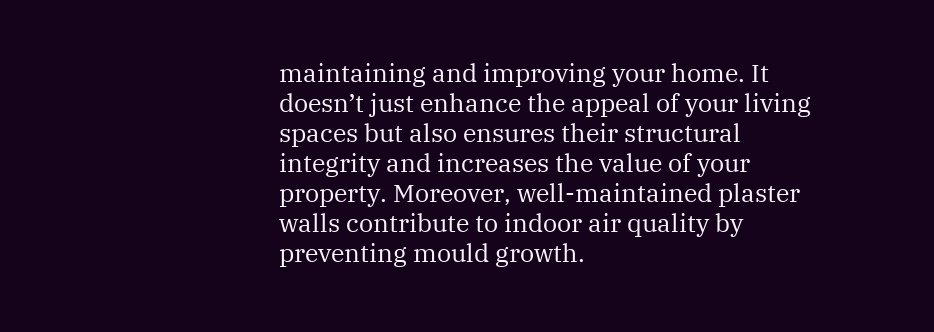maintaining and improving your home. It doesn’t just enhance the appeal of your living spaces but also ensures their structural integrity and increases the value of your property. Moreover, well-maintained plaster walls contribute to indoor air quality by preventing mould growth.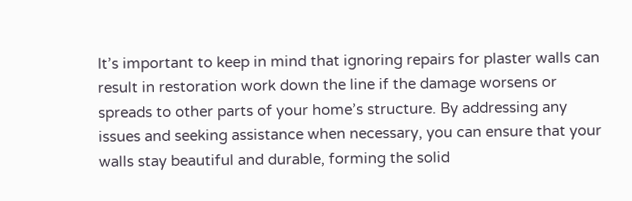It’s important to keep in mind that ignoring repairs for plaster walls can result in restoration work down the line if the damage worsens or spreads to other parts of your home’s structure. By addressing any issues and seeking assistance when necessary, you can ensure that your walls stay beautiful and durable, forming the solid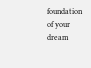foundation of your dream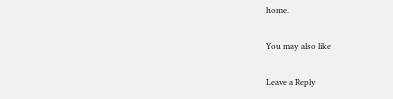home.

You may also like

Leave a Reply